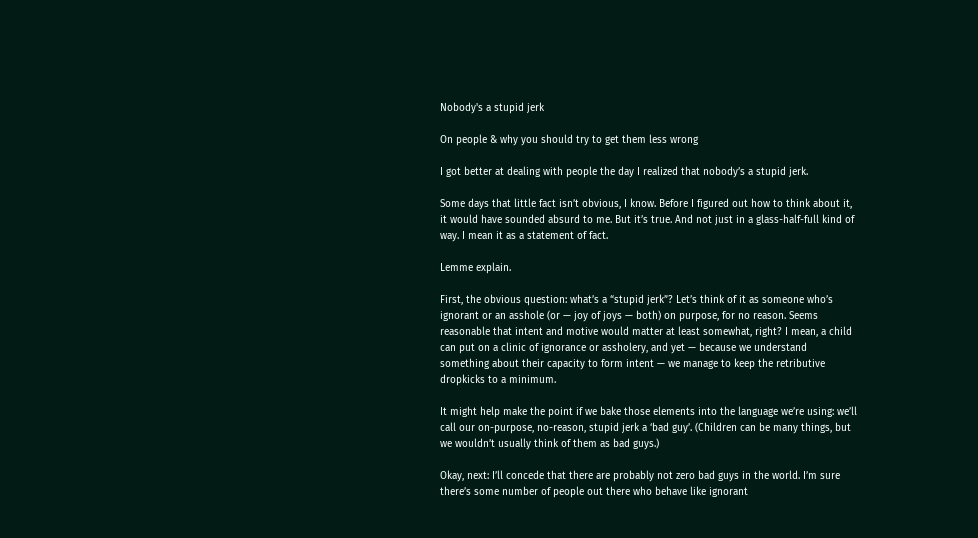Nobody's a stupid jerk

On people & why you should try to get them less wrong

I got better at dealing with people the day I realized that nobody’s a stupid jerk.

Some days that little fact isn’t obvious, I know. Before I figured out how to think about it, it would have sounded absurd to me. But it’s true. And not just in a glass-half-full kind of way. I mean it as a statement of fact.

Lemme explain.

First, the obvious question: what’s a “stupid jerk”? Let’s think of it as someone who’s ignorant or an asshole (or — joy of joys — both) on purpose, for no reason. Seems reasonable that intent and motive would matter at least somewhat, right? I mean, a child can put on a clinic of ignorance or assholery, and yet — because we understand something about their capacity to form intent — we manage to keep the retributive dropkicks to a minimum.

It might help make the point if we bake those elements into the language we’re using: we’ll call our on-purpose, no-reason, stupid jerk a ‘bad guy’. (Children can be many things, but we wouldn’t usually think of them as bad guys.)

Okay, next: I’ll concede that there are probably not zero bad guys in the world. I’m sure there’s some number of people out there who behave like ignorant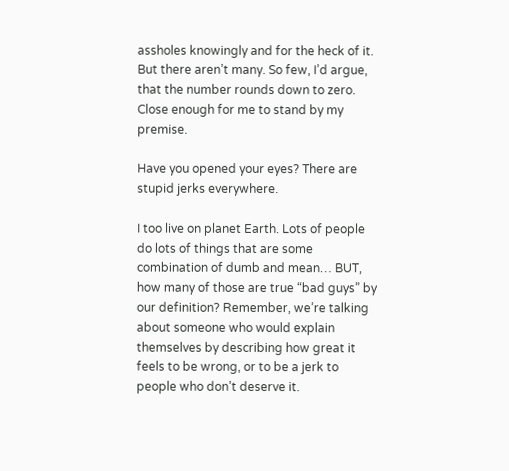assholes knowingly and for the heck of it. But there aren’t many. So few, I’d argue, that the number rounds down to zero. Close enough for me to stand by my premise.

Have you opened your eyes? There are stupid jerks everywhere.

I too live on planet Earth. Lots of people do lots of things that are some combination of dumb and mean… BUT, how many of those are true “bad guys” by our definition? Remember, we’re talking about someone who would explain themselves by describing how great it feels to be wrong, or to be a jerk to people who don’t deserve it.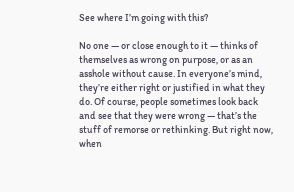See where I’m going with this?

No one — or close enough to it — thinks of themselves as wrong on purpose, or as an asshole without cause. In everyone’s mind, they’re either right or justified in what they do. Of course, people sometimes look back and see that they were wrong — that’s the stuff of remorse or rethinking. But right now, when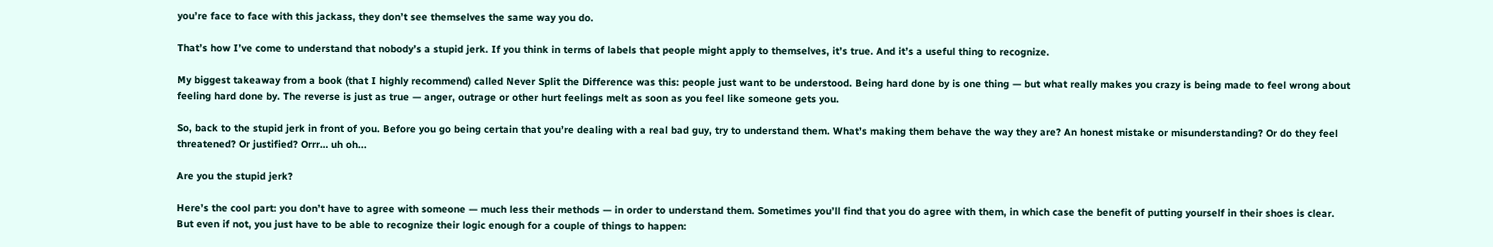you’re face to face with this jackass, they don’t see themselves the same way you do.

That’s how I’ve come to understand that nobody’s a stupid jerk. If you think in terms of labels that people might apply to themselves, it’s true. And it’s a useful thing to recognize.

My biggest takeaway from a book (that I highly recommend) called Never Split the Difference was this: people just want to be understood. Being hard done by is one thing — but what really makes you crazy is being made to feel wrong about feeling hard done by. The reverse is just as true — anger, outrage or other hurt feelings melt as soon as you feel like someone gets you.

So, back to the stupid jerk in front of you. Before you go being certain that you’re dealing with a real bad guy, try to understand them. What’s making them behave the way they are? An honest mistake or misunderstanding? Or do they feel threatened? Or justified? Orrr… uh oh...

Are you the stupid jerk?

Here’s the cool part: you don’t have to agree with someone — much less their methods — in order to understand them. Sometimes you’ll find that you do agree with them, in which case the benefit of putting yourself in their shoes is clear. But even if not, you just have to be able to recognize their logic enough for a couple of things to happen: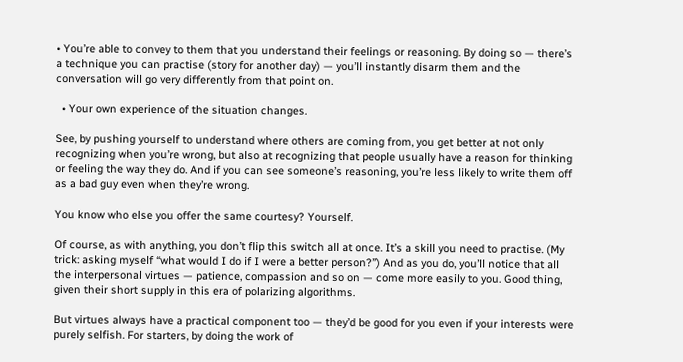• You’re able to convey to them that you understand their feelings or reasoning. By doing so — there’s a technique you can practise (story for another day) — you’ll instantly disarm them and the conversation will go very differently from that point on.

  • Your own experience of the situation changes.

See, by pushing yourself to understand where others are coming from, you get better at not only recognizing when you’re wrong, but also at recognizing that people usually have a reason for thinking or feeling the way they do. And if you can see someone’s reasoning, you’re less likely to write them off as a bad guy even when they’re wrong.

You know who else you offer the same courtesy? Yourself.

Of course, as with anything, you don’t flip this switch all at once. It’s a skill you need to practise. (My trick: asking myself “what would I do if I were a better person?”) And as you do, you’ll notice that all the interpersonal virtues — patience, compassion and so on — come more easily to you. Good thing, given their short supply in this era of polarizing algorithms.

But virtues always have a practical component too — they’d be good for you even if your interests were purely selfish. For starters, by doing the work of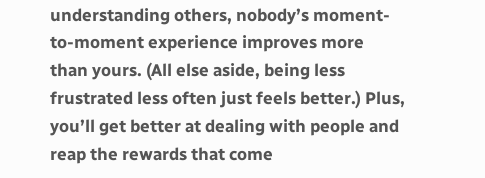understanding others, nobody’s moment-to-moment experience improves more than yours. (All else aside, being less frustrated less often just feels better.) Plus, you’ll get better at dealing with people and reap the rewards that come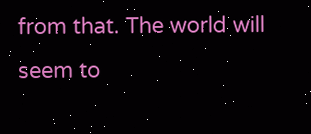from that. The world will seem to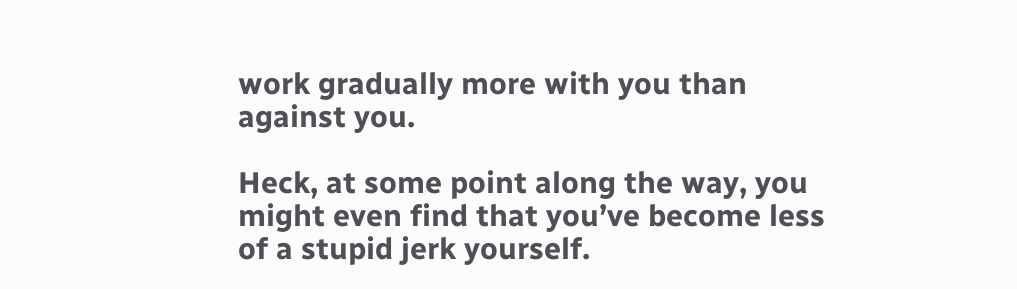work gradually more with you than against you.

Heck, at some point along the way, you might even find that you’ve become less of a stupid jerk yourself.